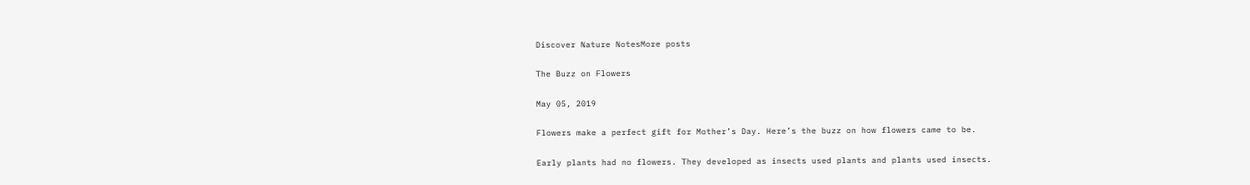Discover Nature NotesMore posts

The Buzz on Flowers

May 05, 2019

Flowers make a perfect gift for Mother’s Day. Here’s the buzz on how flowers came to be.

Early plants had no flowers. They developed as insects used plants and plants used insects.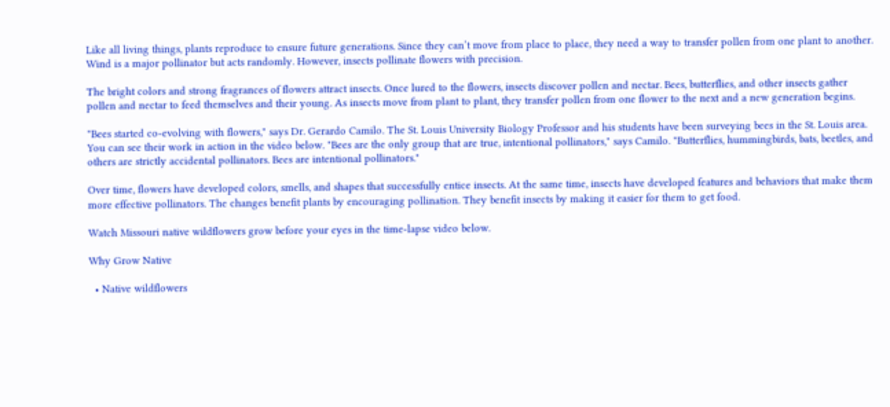Like all living things, plants reproduce to ensure future generations. Since they can’t move from place to place, they need a way to transfer pollen from one plant to another. Wind is a major pollinator but acts randomly. However, insects pollinate flowers with precision.

The bright colors and strong fragrances of flowers attract insects. Once lured to the flowers, insects discover pollen and nectar. Bees, butterflies, and other insects gather pollen and nectar to feed themselves and their young. As insects move from plant to plant, they transfer pollen from one flower to the next and a new generation begins.

"Bees started co-evolving with flowers," says Dr. Gerardo Camilo. The St. Louis University Biology Professor and his students have been surveying bees in the St. Louis area. You can see their work in action in the video below. "Bees are the only group that are true, intentional pollinators," says Camilo. "Butterflies, hummingbirds, bats, beetles, and others are strictly accidental pollinators. Bees are intentional pollinators."

Over time, flowers have developed colors, smells, and shapes that successfully entice insects. At the same time, insects have developed features and behaviors that make them more effective pollinators. The changes benefit plants by encouraging pollination. They benefit insects by making it easier for them to get food.

Watch Missouri native wildflowers grow before your eyes in the time-lapse video below.

Why Grow Native

  • Native wildflowers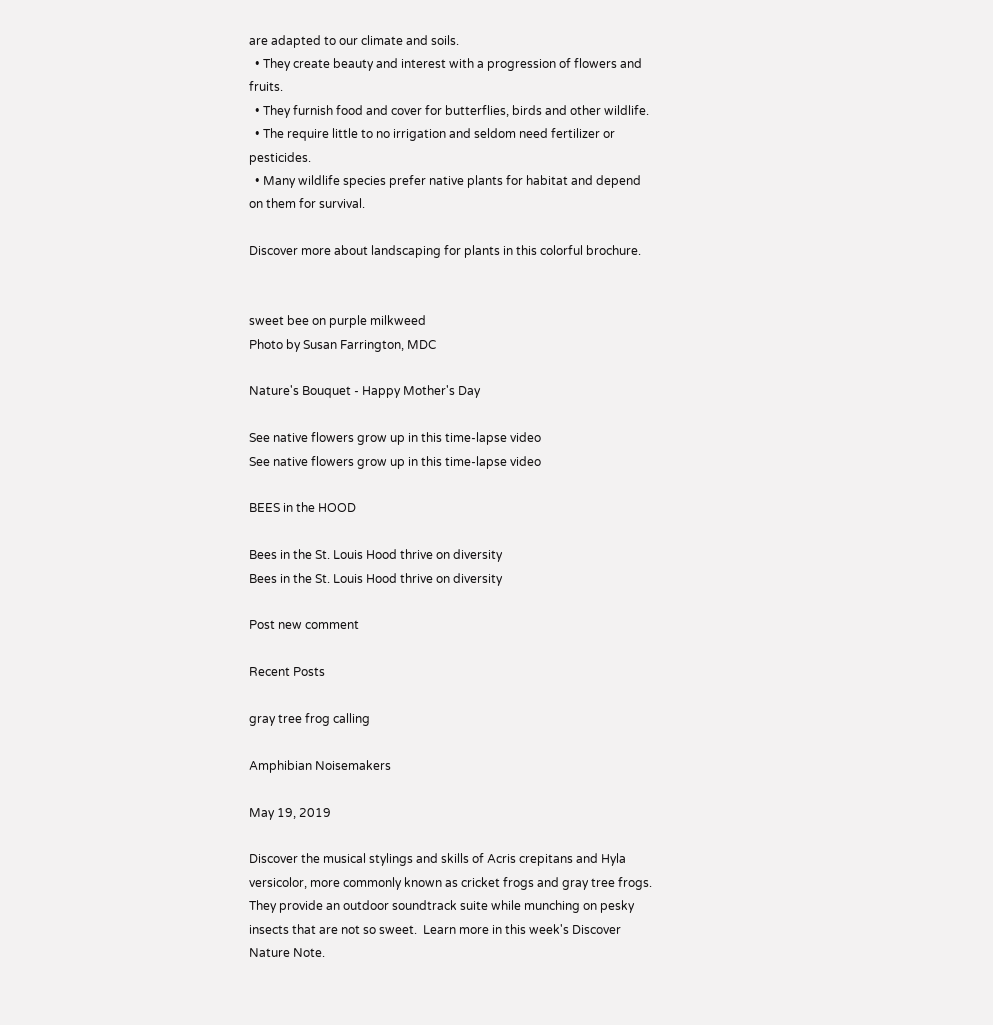are adapted to our climate and soils.
  • They create beauty and interest with a progression of flowers and fruits.
  • They furnish food and cover for butterflies, birds and other wildlife.
  • The require little to no irrigation and seldom need fertilizer or pesticides.
  • Many wildlife species prefer native plants for habitat and depend on them for survival.

Discover more about landscaping for plants in this colorful brochure.


sweet bee on purple milkweed
Photo by Susan Farrington, MDC

Nature's Bouquet - Happy Mother's Day

See native flowers grow up in this time-lapse video
See native flowers grow up in this time-lapse video

BEES in the HOOD

Bees in the St. Louis Hood thrive on diversity
Bees in the St. Louis Hood thrive on diversity

Post new comment

Recent Posts

gray tree frog calling

Amphibian Noisemakers

May 19, 2019

Discover the musical stylings and skills of Acris crepitans and Hyla versicolor, more commonly known as cricket frogs and gray tree frogs. They provide an outdoor soundtrack suite while munching on pesky insects that are not so sweet.  Learn more in this week's Discover Nature Note.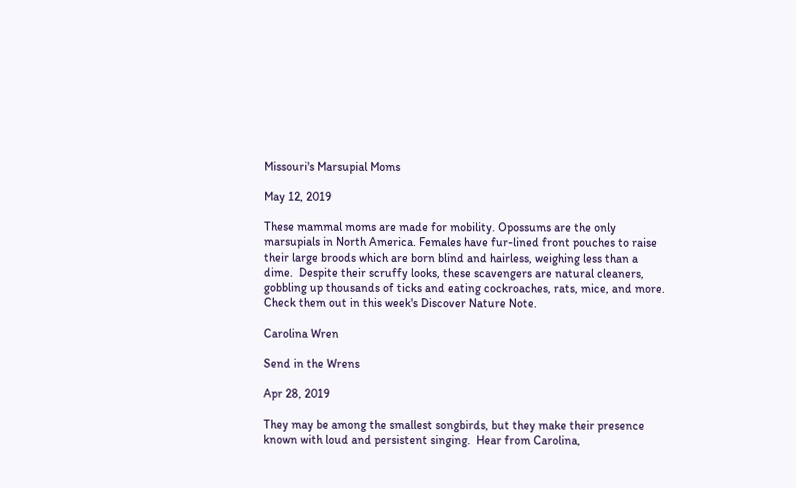Missouri's Marsupial Moms

May 12, 2019

These mammal moms are made for mobility. Opossums are the only marsupials in North America. Females have fur-lined front pouches to raise their large broods which are born blind and hairless, weighing less than a dime.  Despite their scruffy looks, these scavengers are natural cleaners, gobbling up thousands of ticks and eating cockroaches, rats, mice, and more.  Check them out in this week's Discover Nature Note.

Carolina Wren

Send in the Wrens

Apr 28, 2019

They may be among the smallest songbirds, but they make their presence known with loud and persistent singing.  Hear from Carolina,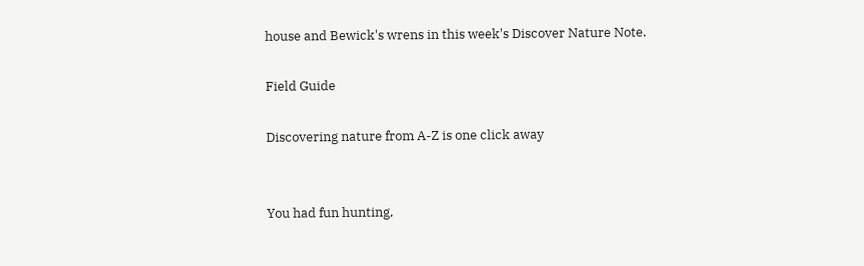house and Bewick's wrens in this week's Discover Nature Note.

Field Guide

Discovering nature from A-Z is one click away


You had fun hunting,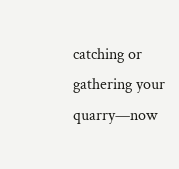catching or gathering your quarry—now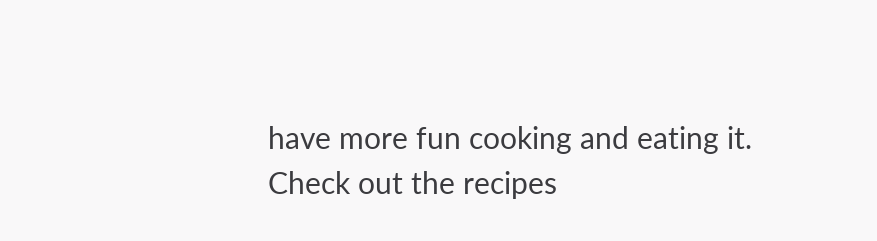have more fun cooking and eating it.
Check out the recipes